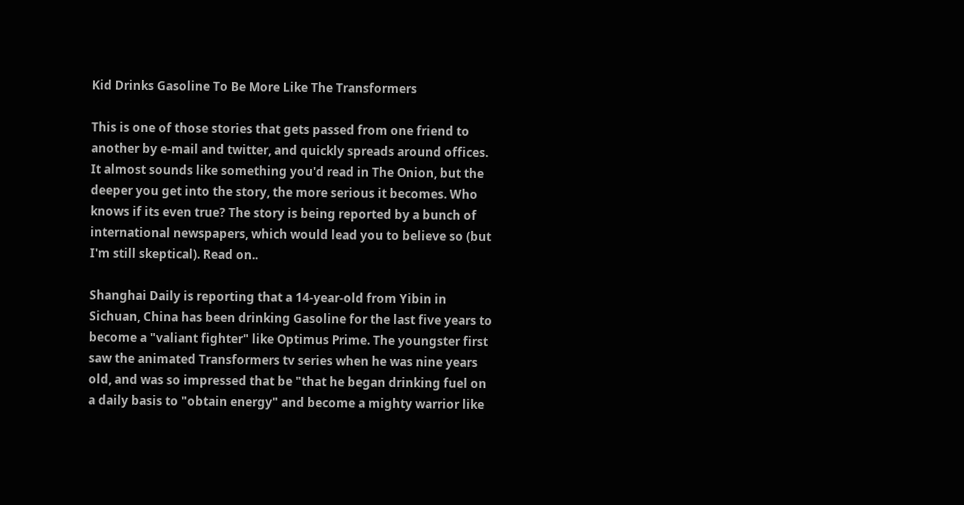Kid Drinks Gasoline To Be More Like The Transformers

This is one of those stories that gets passed from one friend to another by e-mail and twitter, and quickly spreads around offices. It almost sounds like something you'd read in The Onion, but the deeper you get into the story, the more serious it becomes. Who knows if its even true? The story is being reported by a bunch of international newspapers, which would lead you to believe so (but I'm still skeptical). Read on..

Shanghai Daily is reporting that a 14-year-old from Yibin in Sichuan, China has been drinking Gasoline for the last five years to become a "valiant fighter" like Optimus Prime. The youngster first saw the animated Transformers tv series when he was nine years old, and was so impressed that be "that he began drinking fuel on a daily basis to "obtain energy" and become a mighty warrior like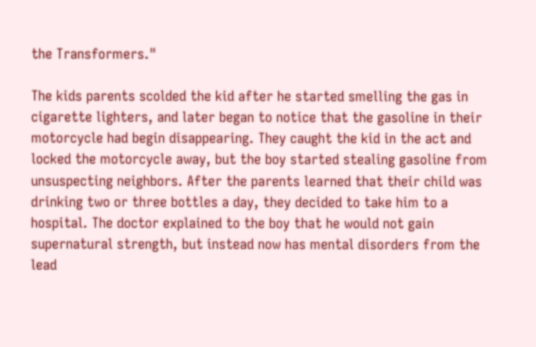the Transformers."

The kids parents scolded the kid after he started smelling the gas in cigarette lighters, and later began to notice that the gasoline in their motorcycle had begin disappearing. They caught the kid in the act and locked the motorcycle away, but the boy started stealing gasoline from unsuspecting neighbors. After the parents learned that their child was drinking two or three bottles a day, they decided to take him to a hospital. The doctor explained to the boy that he would not gain supernatural strength, but instead now has mental disorders from the lead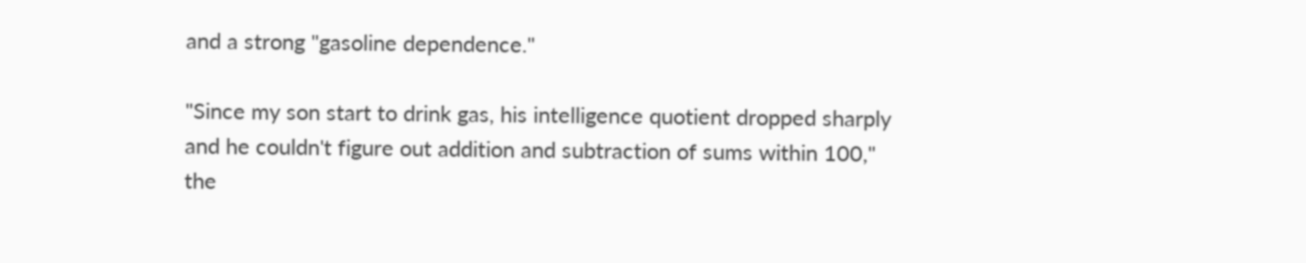and a strong "gasoline dependence."

"Since my son start to drink gas, his intelligence quotient dropped sharply and he couldn't figure out addition and subtraction of sums within 100," the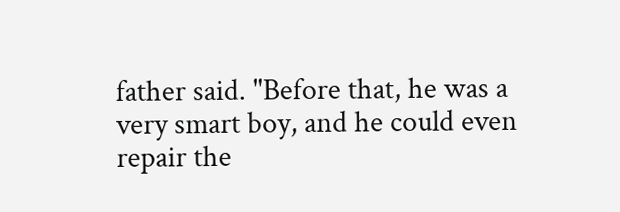father said. "Before that, he was a very smart boy, and he could even repair the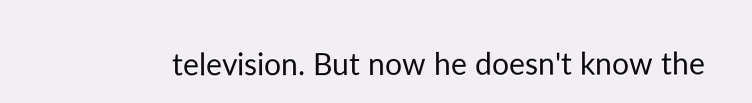television. But now he doesn't know the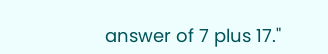answer of 7 plus 17."